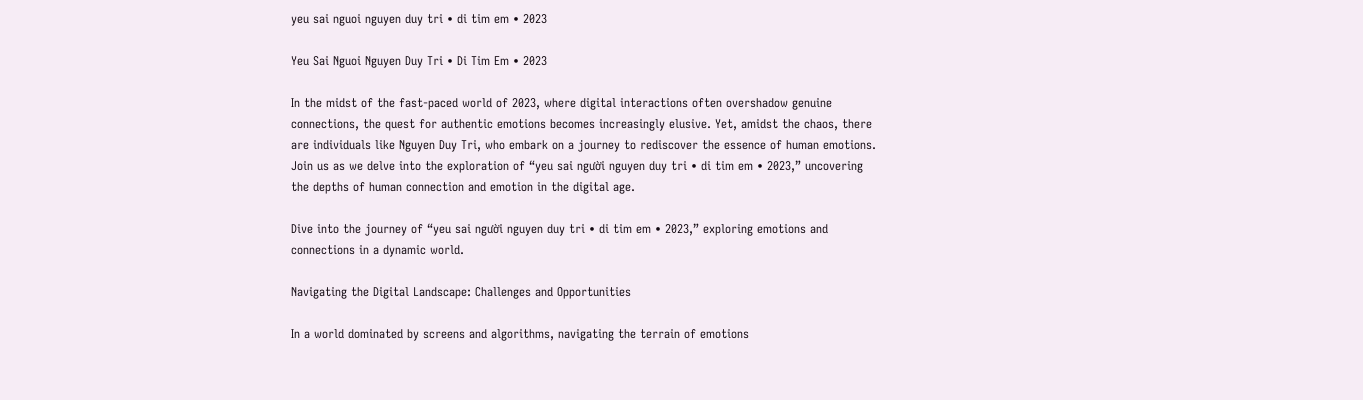yeu sai nguoi nguyen duy tri • di tim em • 2023

Yeu Sai Nguoi Nguyen Duy Tri • Di Tim Em • 2023

In the midst of the fast-paced world of 2023, where digital interactions often overshadow genuine connections, the quest for authentic emotions becomes increasingly elusive. Yet, amidst the chaos, there are individuals like Nguyen Duy Tri, who embark on a journey to rediscover the essence of human emotions. Join us as we delve into the exploration of “yeu sai người nguyen duy tri • di tim em • 2023,” uncovering the depths of human connection and emotion in the digital age.

Dive into the journey of “yeu sai người nguyen duy tri • di tim em • 2023,” exploring emotions and connections in a dynamic world.

Navigating the Digital Landscape: Challenges and Opportunities

In a world dominated by screens and algorithms, navigating the terrain of emotions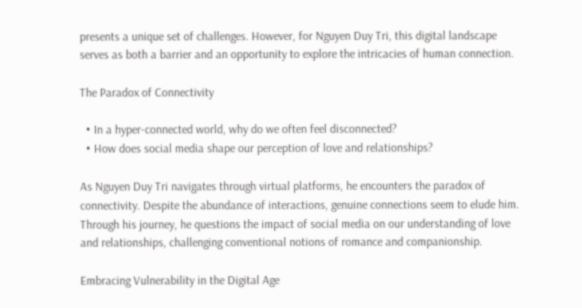presents a unique set of challenges. However, for Nguyen Duy Tri, this digital landscape serves as both a barrier and an opportunity to explore the intricacies of human connection.

The Paradox of Connectivity

  • In a hyper-connected world, why do we often feel disconnected?
  • How does social media shape our perception of love and relationships?

As Nguyen Duy Tri navigates through virtual platforms, he encounters the paradox of connectivity. Despite the abundance of interactions, genuine connections seem to elude him. Through his journey, he questions the impact of social media on our understanding of love and relationships, challenging conventional notions of romance and companionship.

Embracing Vulnerability in the Digital Age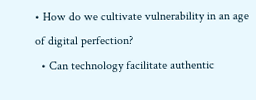• How do we cultivate vulnerability in an age of digital perfection?
  • Can technology facilitate authentic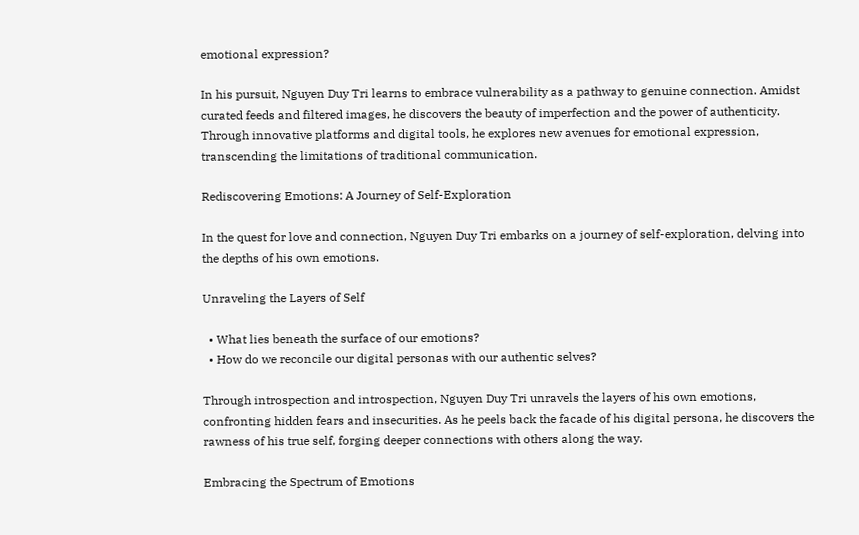emotional expression?

In his pursuit, Nguyen Duy Tri learns to embrace vulnerability as a pathway to genuine connection. Amidst curated feeds and filtered images, he discovers the beauty of imperfection and the power of authenticity. Through innovative platforms and digital tools, he explores new avenues for emotional expression, transcending the limitations of traditional communication.

Rediscovering Emotions: A Journey of Self-Exploration

In the quest for love and connection, Nguyen Duy Tri embarks on a journey of self-exploration, delving into the depths of his own emotions.

Unraveling the Layers of Self

  • What lies beneath the surface of our emotions?
  • How do we reconcile our digital personas with our authentic selves?

Through introspection and introspection, Nguyen Duy Tri unravels the layers of his own emotions, confronting hidden fears and insecurities. As he peels back the facade of his digital persona, he discovers the rawness of his true self, forging deeper connections with others along the way.

Embracing the Spectrum of Emotions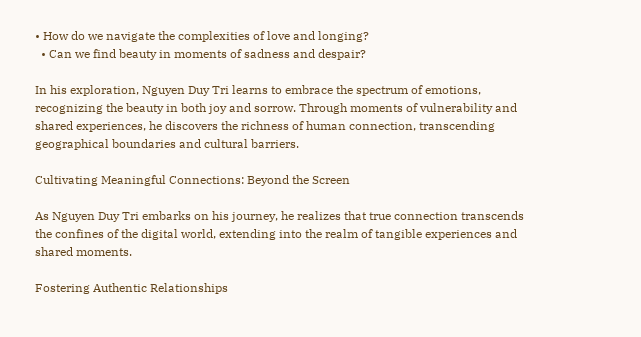• How do we navigate the complexities of love and longing?
  • Can we find beauty in moments of sadness and despair?

In his exploration, Nguyen Duy Tri learns to embrace the spectrum of emotions, recognizing the beauty in both joy and sorrow. Through moments of vulnerability and shared experiences, he discovers the richness of human connection, transcending geographical boundaries and cultural barriers.

Cultivating Meaningful Connections: Beyond the Screen

As Nguyen Duy Tri embarks on his journey, he realizes that true connection transcends the confines of the digital world, extending into the realm of tangible experiences and shared moments.

Fostering Authentic Relationships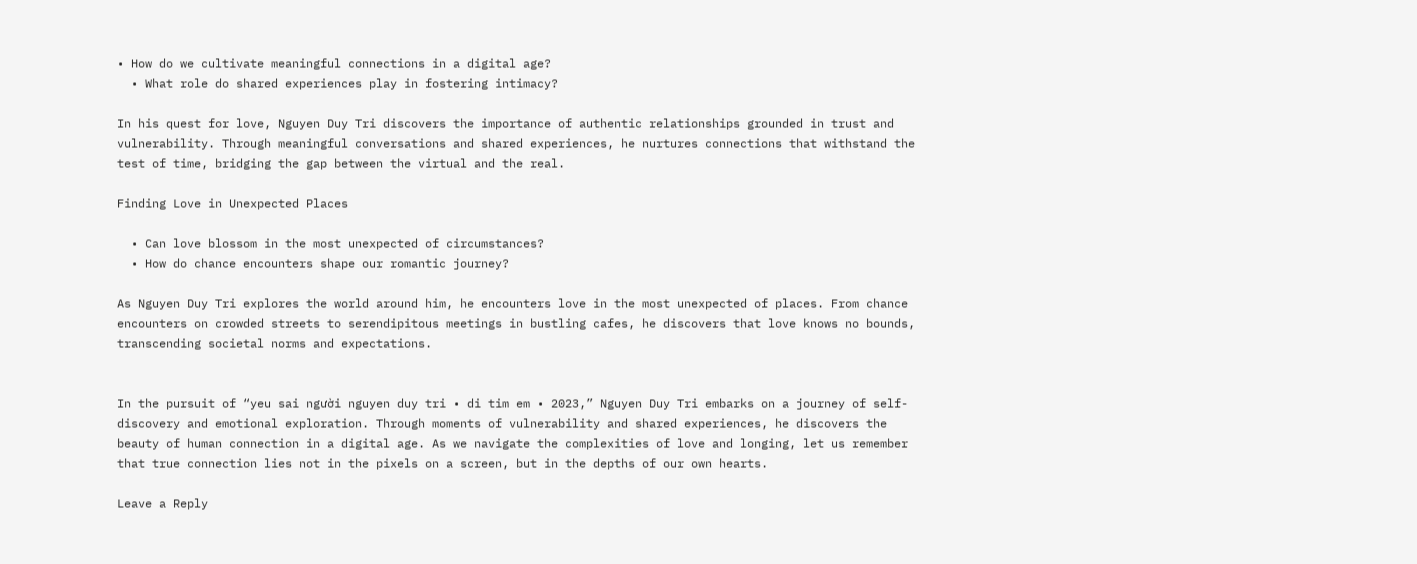• How do we cultivate meaningful connections in a digital age?
  • What role do shared experiences play in fostering intimacy?

In his quest for love, Nguyen Duy Tri discovers the importance of authentic relationships grounded in trust and vulnerability. Through meaningful conversations and shared experiences, he nurtures connections that withstand the test of time, bridging the gap between the virtual and the real.

Finding Love in Unexpected Places

  • Can love blossom in the most unexpected of circumstances?
  • How do chance encounters shape our romantic journey?

As Nguyen Duy Tri explores the world around him, he encounters love in the most unexpected of places. From chance encounters on crowded streets to serendipitous meetings in bustling cafes, he discovers that love knows no bounds, transcending societal norms and expectations.


In the pursuit of “yeu sai người nguyen duy tri • di tim em • 2023,” Nguyen Duy Tri embarks on a journey of self-discovery and emotional exploration. Through moments of vulnerability and shared experiences, he discovers the beauty of human connection in a digital age. As we navigate the complexities of love and longing, let us remember that true connection lies not in the pixels on a screen, but in the depths of our own hearts.

Leave a Reply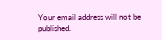Your email address will not be published.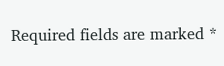Required fields are marked *